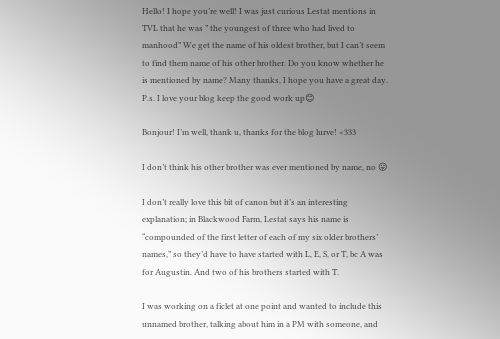Hello! I hope you’re well! I was just curious Lestat mentions in TVL that he was ” the youngest of three who had lived to manhood” We get the name of his oldest brother, but I can’t seem to find them name of his other brother. Do you know whether he is mentioned by name? Many thanks, I hope you have a great day. P.s. I love your blog keep the good work up😊

Bonjour! I’m well, thank u, thanks for the blog lurve! <333

I don’t think his other brother was ever mentioned by name, no 😛

I don’t really love this bit of canon but it’s an interesting explanation; in Blackwood Farm, Lestat says his name is “compounded of the first letter of each of my six older brothers’ names,” so they’d have to have started with L, E, S, or T, bc A was for Augustin. And two of his brothers started with T.

I was working on a ficlet at one point and wanted to include this unnamed brother, talking about him in a PM with someone, and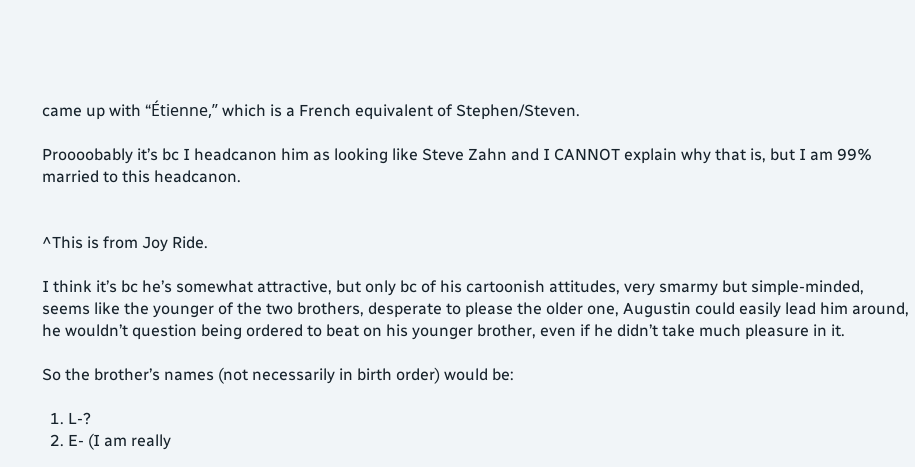came up with “Étienne,” which is a French equivalent of Stephen/Steven.

Proooobably it’s bc I headcanon him as looking like Steve Zahn and I CANNOT explain why that is, but I am 99% married to this headcanon.


^This is from Joy Ride.

I think it’s bc he’s somewhat attractive, but only bc of his cartoonish attitudes, very smarmy but simple-minded, seems like the younger of the two brothers, desperate to please the older one, Augustin could easily lead him around, he wouldn’t question being ordered to beat on his younger brother, even if he didn’t take much pleasure in it.

So the brother’s names (not necessarily in birth order) would be:

  1. L-?
  2. E- (I am really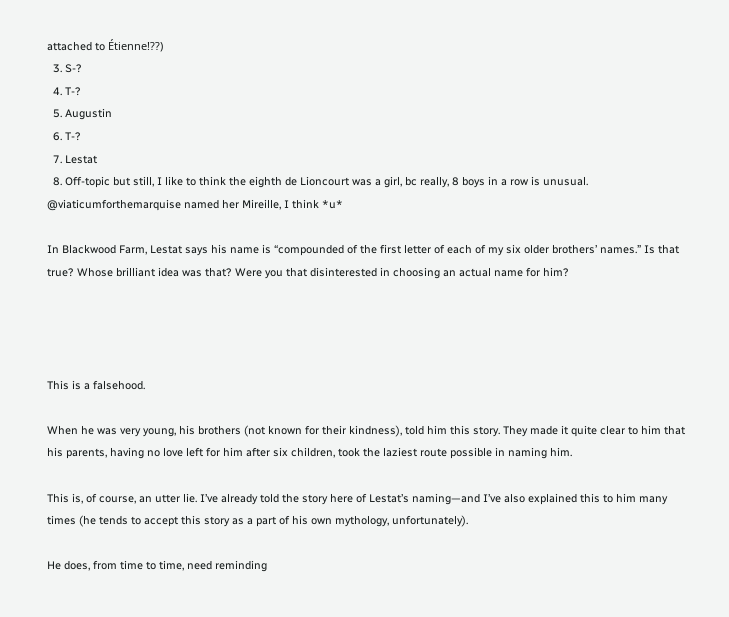attached to Étienne!??)
  3. S-?
  4. T-?
  5. Augustin
  6. T-?
  7. Lestat
  8. Off-topic but still, I like to think the eighth de Lioncourt was a girl, bc really, 8 boys in a row is unusual. @viaticumforthemarquise named her Mireille, I think *u*

In Blackwood Farm, Lestat says his name is “compounded of the first letter of each of my six older brothers’ names.” Is that true? Whose brilliant idea was that? Were you that disinterested in choosing an actual name for him?




This is a falsehood.

When he was very young, his brothers (not known for their kindness), told him this story. They made it quite clear to him that his parents, having no love left for him after six children, took the laziest route possible in naming him.

This is, of course, an utter lie. I’ve already told the story here of Lestat’s naming—and I’ve also explained this to him many times (he tends to accept this story as a part of his own mythology, unfortunately).

He does, from time to time, need reminding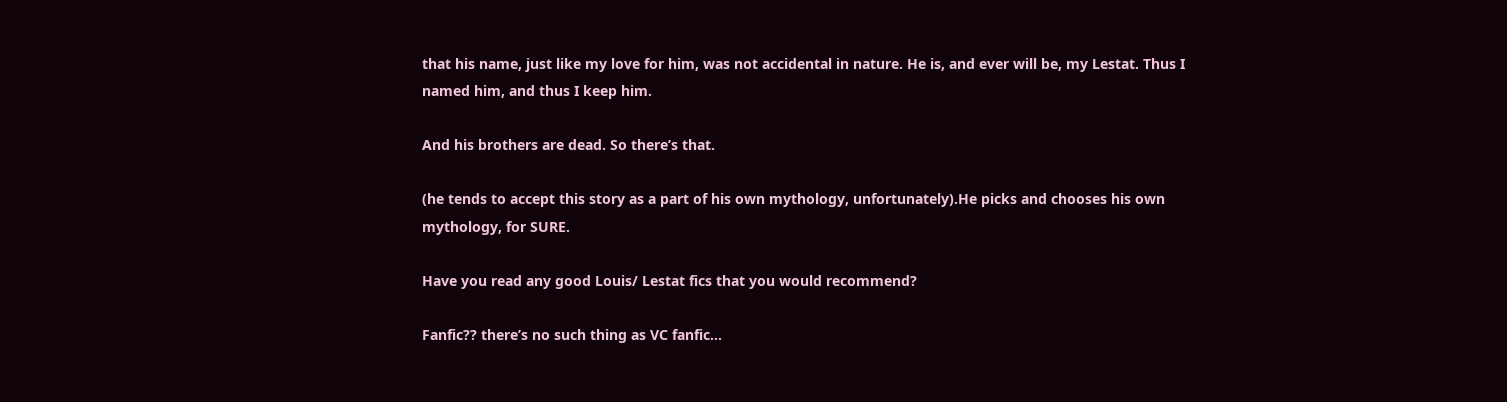that his name, just like my love for him, was not accidental in nature. He is, and ever will be, my Lestat. Thus I named him, and thus I keep him.

And his brothers are dead. So there’s that.

(he tends to accept this story as a part of his own mythology, unfortunately).He picks and chooses his own mythology, for SURE.

Have you read any good Louis/ Lestat fics that you would recommend?

Fanfic?? there’s no such thing as VC fanfic…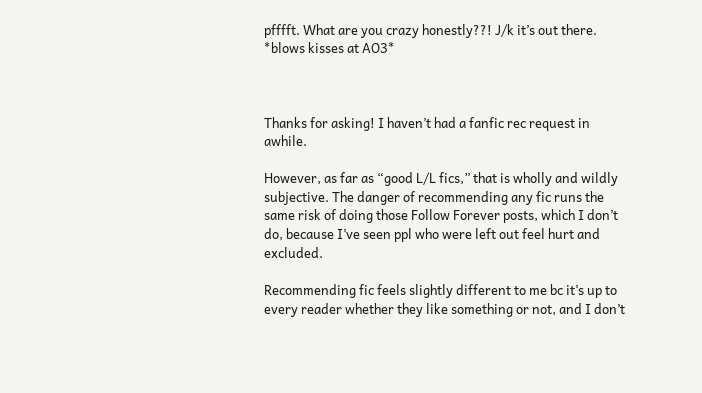pfffft. What are you crazy honestly??! J/k it’s out there. *blows kisses at AO3*



Thanks for asking! I haven’t had a fanfic rec request in awhile.

However, as far as “good L/L fics,” that is wholly and wildly subjective. The danger of recommending any fic runs the same risk of doing those Follow Forever posts, which I don’t do, because I’ve seen ppl who were left out feel hurt and excluded.

Recommending fic feels slightly different to me bc it’s up to every reader whether they like something or not, and I don’t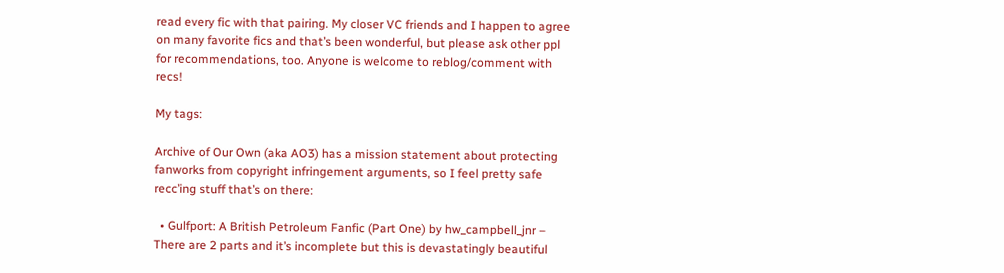read every fic with that pairing. My closer VC friends and I happen to agree on many favorite fics and that’s been wonderful, but please ask other ppl for recommendations, too. Anyone is welcome to reblog/comment with recs!

My tags:

Archive of Our Own (aka AO3) has a mission statement about protecting fanworks from copyright infringement arguments, so I feel pretty safe recc’ing stuff that’s on there:

  • Gulfport: A British Petroleum Fanfic (Part One) by hw_campbell_jnr – There are 2 parts and it’s incomplete but this is devastatingly beautiful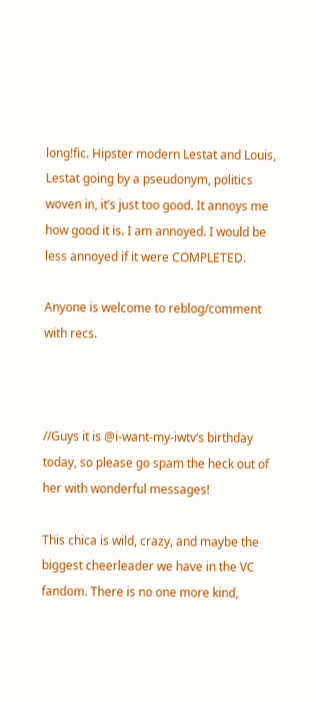long!fic. Hipster modern Lestat and Louis, Lestat going by a pseudonym, politics woven in, it’s just too good. It annoys me how good it is. I am annoyed. I would be less annoyed if it were COMPLETED.

Anyone is welcome to reblog/comment with recs.



//Guys it is @i-want-my-iwtv‘s birthday today, so please go spam the heck out of her with wonderful messages!

This chica is wild, crazy, and maybe the biggest cheerleader we have in the VC fandom. There is no one more kind,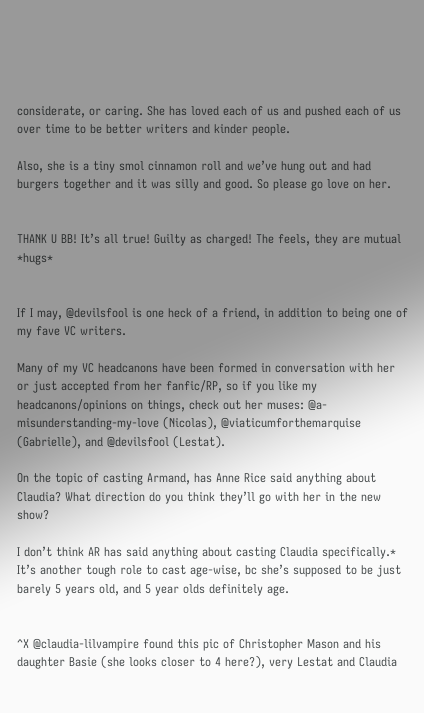considerate, or caring. She has loved each of us and pushed each of us over time to be better writers and kinder people.

Also, she is a tiny smol cinnamon roll and we’ve hung out and had burgers together and it was silly and good. So please go love on her.


THANK U BB! It’s all true! Guilty as charged! The feels, they are mutual *hugs*


If I may, @devilsfool is one heck of a friend, in addition to being one of my fave VC writers.

Many of my VC headcanons have been formed in conversation with her or just accepted from her fanfic/RP, so if you like my headcanons/opinions on things, check out her muses: @a-misunderstanding-my-love (Nicolas), @viaticumforthemarquise (Gabrielle), and @devilsfool (Lestat).

On the topic of casting Armand, has Anne Rice said anything about Claudia? What direction do you think they’ll go with her in the new show?

I don’t think AR has said anything about casting Claudia specifically.* It’s another tough role to cast age-wise, bc she’s supposed to be just barely 5 years old, and 5 year olds definitely age.


^X @claudia-lilvampire found this pic of Christopher Mason and his daughter Basie (she looks closer to 4 here?), very Lestat and Claudia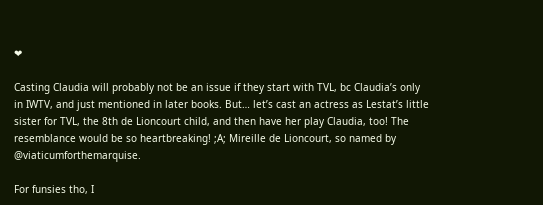❤

Casting Claudia will probably not be an issue if they start with TVL, bc Claudia’s only in IWTV, and just mentioned in later books. But… let’s cast an actress as Lestat’s little sister for TVL, the 8th de Lioncourt child, and then have her play Claudia, too! The resemblance would be so heartbreaking! ;A; Mireille de Lioncourt, so named by @viaticumforthemarquise.

For funsies tho, I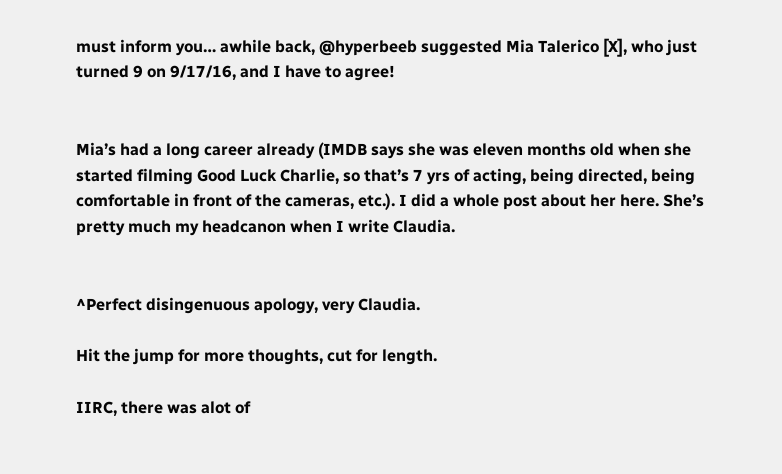must inform you… awhile back, @hyperbeeb suggested Mia Talerico [X], who just turned 9 on 9/17/16, and I have to agree!


Mia’s had a long career already (IMDB says she was eleven months old when she started filming Good Luck Charlie, so that’s 7 yrs of acting, being directed, being comfortable in front of the cameras, etc.). I did a whole post about her here. She’s pretty much my headcanon when I write Claudia.


^Perfect disingenuous apology, very Claudia.

Hit the jump for more thoughts, cut for length.

IIRC, there was alot of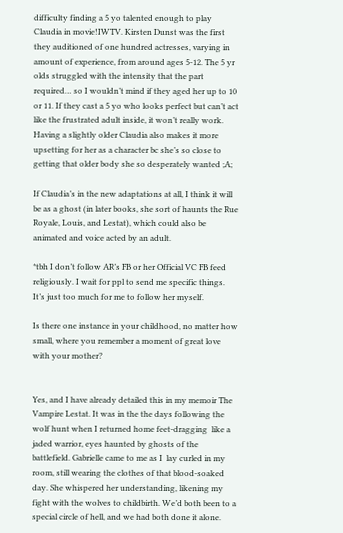difficulty finding a 5 yo talented enough to play Claudia in movie!IWTV. Kirsten Dunst was the first they auditioned of one hundred actresses, varying in amount of experience, from around ages 5-12. The 5 yr olds struggled with the intensity that the part required… so I wouldn’t mind if they aged her up to 10 or 11. If they cast a 5 yo who looks perfect but can’t act like the frustrated adult inside, it won’t really work. Having a slightly older Claudia also makes it more upsetting for her as a character bc she’s so close to getting that older body she so desperately wanted ;A;

If Claudia’s in the new adaptations at all, I think it will be as a ghost (in later books, she sort of haunts the Rue Royale, Louis, and Lestat), which could also be animated and voice acted by an adult.

*tbh I don’t follow AR’s FB or her Official VC FB feed religiously. I wait for ppl to send me specific things. It’s just too much for me to follow her myself.

Is there one instance in your childhood, no matter how small, where you remember a moment of great love with your mother?


Yes, and I have already detailed this in my memoir The Vampire Lestat. It was in the the days following the wolf hunt when I returned home feet-dragging  like a  jaded warrior, eyes haunted by ghosts of the battlefield. Gabrielle came to me as I  lay curled in my room, still wearing the clothes of that blood-soaked day. She whispered her understanding, likening my fight with the wolves to childbirth. We’d both been to a special circle of hell, and we had both done it alone.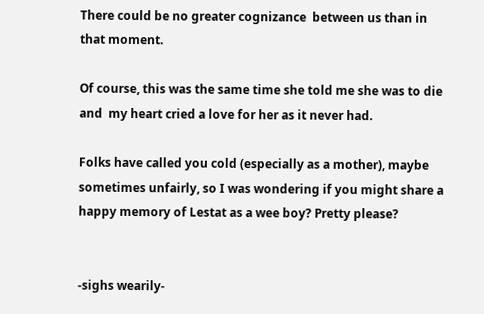There could be no greater cognizance  between us than in that moment.

Of course, this was the same time she told me she was to die and  my heart cried a love for her as it never had.

Folks have called you cold (especially as a mother), maybe sometimes unfairly, so I was wondering if you might share a happy memory of Lestat as a wee boy? Pretty please?


-sighs wearily-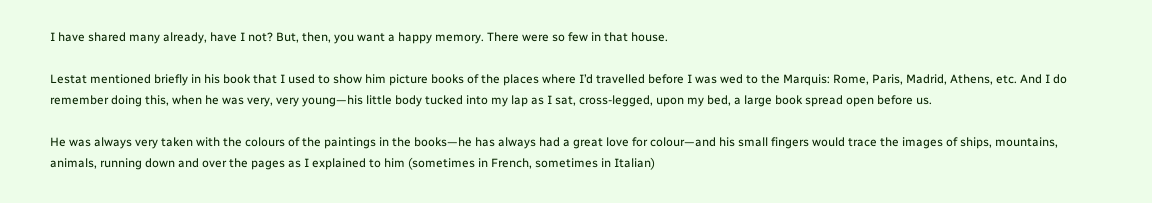I have shared many already, have I not? But, then, you want a happy memory. There were so few in that house.

Lestat mentioned briefly in his book that I used to show him picture books of the places where I’d travelled before I was wed to the Marquis: Rome, Paris, Madrid, Athens, etc. And I do remember doing this, when he was very, very young—his little body tucked into my lap as I sat, cross-legged, upon my bed, a large book spread open before us.

He was always very taken with the colours of the paintings in the books—he has always had a great love for colour—and his small fingers would trace the images of ships, mountains, animals, running down and over the pages as I explained to him (sometimes in French, sometimes in Italian)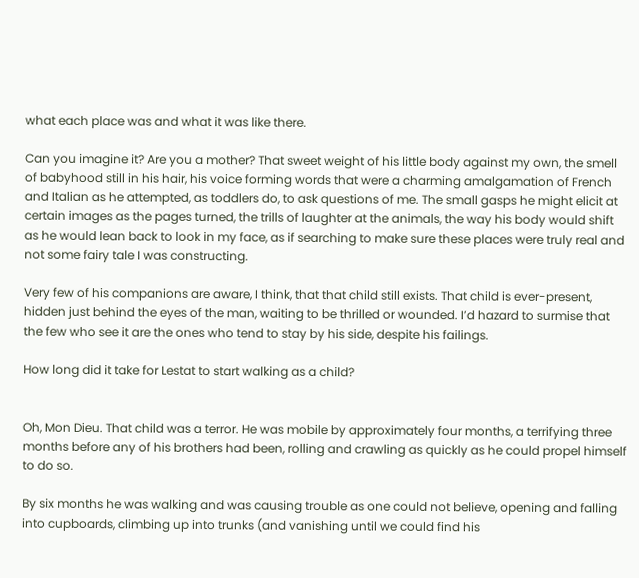what each place was and what it was like there.

Can you imagine it? Are you a mother? That sweet weight of his little body against my own, the smell of babyhood still in his hair, his voice forming words that were a charming amalgamation of French and Italian as he attempted, as toddlers do, to ask questions of me. The small gasps he might elicit at certain images as the pages turned, the trills of laughter at the animals, the way his body would shift as he would lean back to look in my face, as if searching to make sure these places were truly real and not some fairy tale I was constructing.

Very few of his companions are aware, I think, that that child still exists. That child is ever-present, hidden just behind the eyes of the man, waiting to be thrilled or wounded. I’d hazard to surmise that the few who see it are the ones who tend to stay by his side, despite his failings.

How long did it take for Lestat to start walking as a child?


Oh, Mon Dieu. That child was a terror. He was mobile by approximately four months, a terrifying three months before any of his brothers had been, rolling and crawling as quickly as he could propel himself to do so.

By six months he was walking and was causing trouble as one could not believe, opening and falling into cupboards, climbing up into trunks (and vanishing until we could find his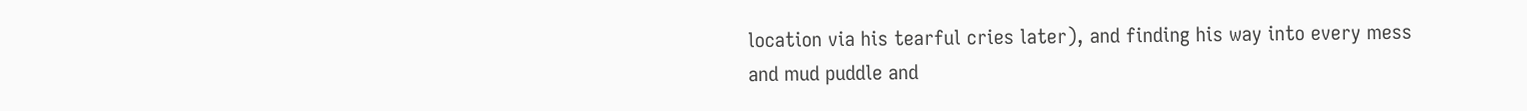location via his tearful cries later), and finding his way into every mess and mud puddle and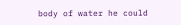body of water he could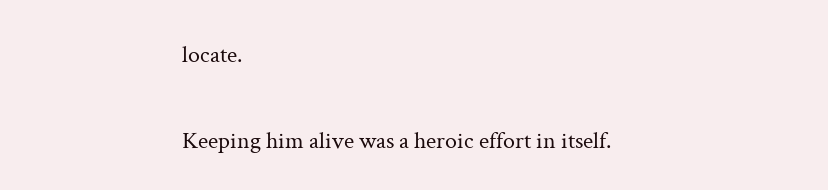locate.

Keeping him alive was a heroic effort in itself.